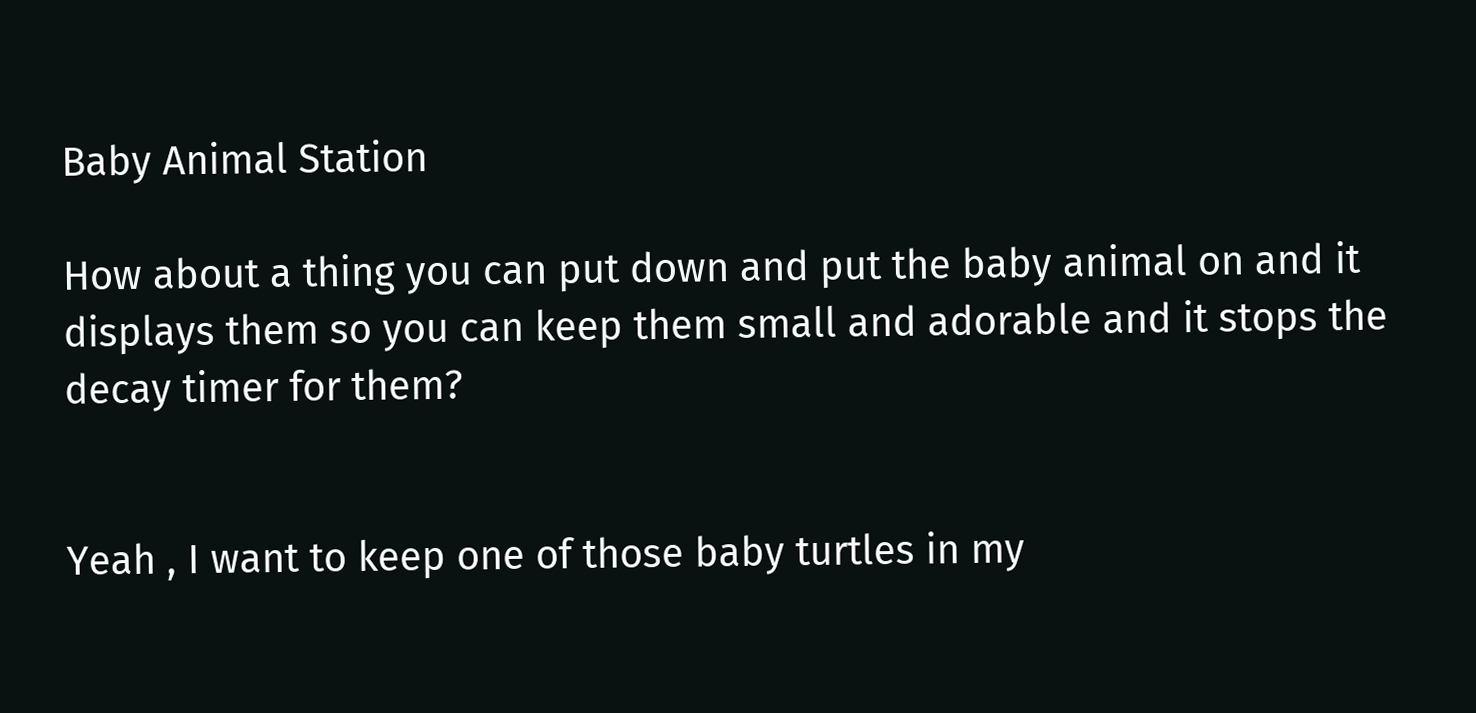Baby Animal Station

How about a thing you can put down and put the baby animal on and it displays them so you can keep them small and adorable and it stops the decay timer for them?


Yeah , I want to keep one of those baby turtles in my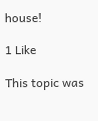house!

1 Like

This topic was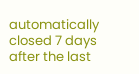automatically closed 7 days after the last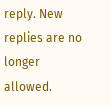reply. New replies are no longer allowed.